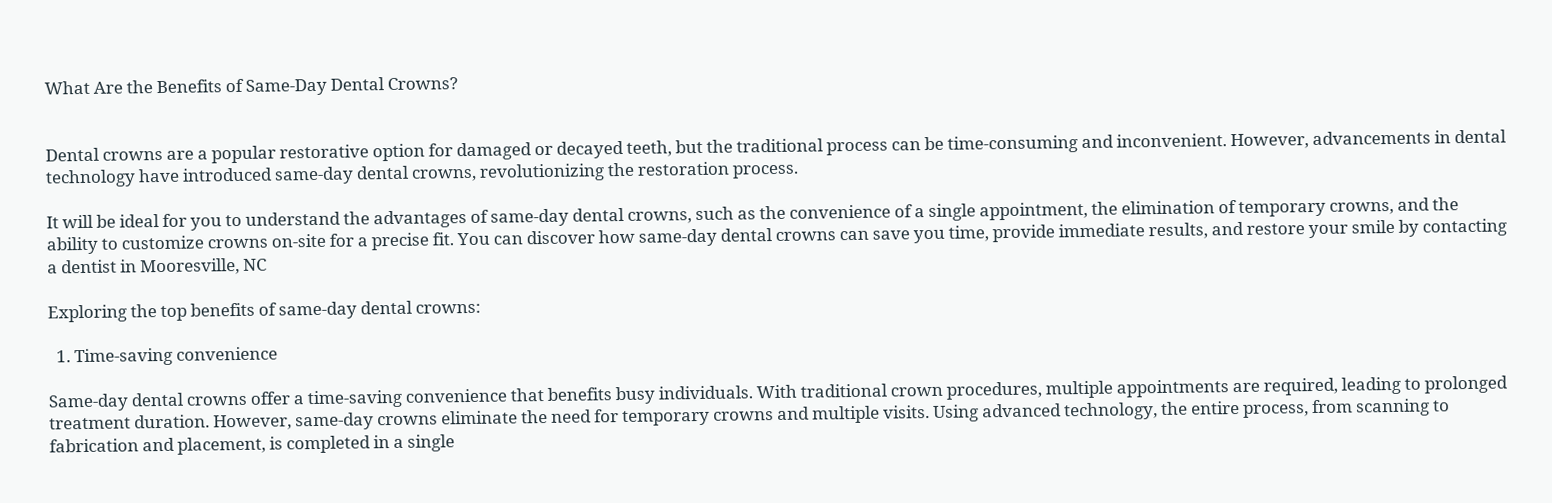What Are the Benefits of Same-Day Dental Crowns?


Dental crowns are a popular restorative option for damaged or decayed teeth, but the traditional process can be time-consuming and inconvenient. However, advancements in dental technology have introduced same-day dental crowns, revolutionizing the restoration process.

It will be ideal for you to understand the advantages of same-day dental crowns, such as the convenience of a single appointment, the elimination of temporary crowns, and the ability to customize crowns on-site for a precise fit. You can discover how same-day dental crowns can save you time, provide immediate results, and restore your smile by contacting a dentist in Mooresville, NC

Exploring the top benefits of same-day dental crowns:

  1. Time-saving convenience

Same-day dental crowns offer a time-saving convenience that benefits busy individuals. With traditional crown procedures, multiple appointments are required, leading to prolonged treatment duration. However, same-day crowns eliminate the need for temporary crowns and multiple visits. Using advanced technology, the entire process, from scanning to fabrication and placement, is completed in a single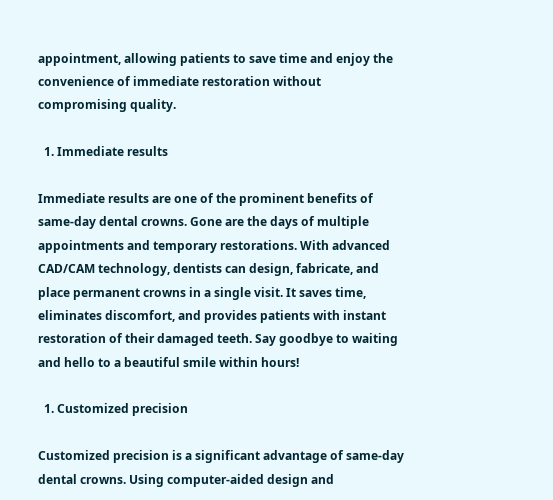appointment, allowing patients to save time and enjoy the convenience of immediate restoration without compromising quality.

  1. Immediate results

Immediate results are one of the prominent benefits of same-day dental crowns. Gone are the days of multiple appointments and temporary restorations. With advanced CAD/CAM technology, dentists can design, fabricate, and place permanent crowns in a single visit. It saves time, eliminates discomfort, and provides patients with instant restoration of their damaged teeth. Say goodbye to waiting and hello to a beautiful smile within hours!

  1. Customized precision

Customized precision is a significant advantage of same-day dental crowns. Using computer-aided design and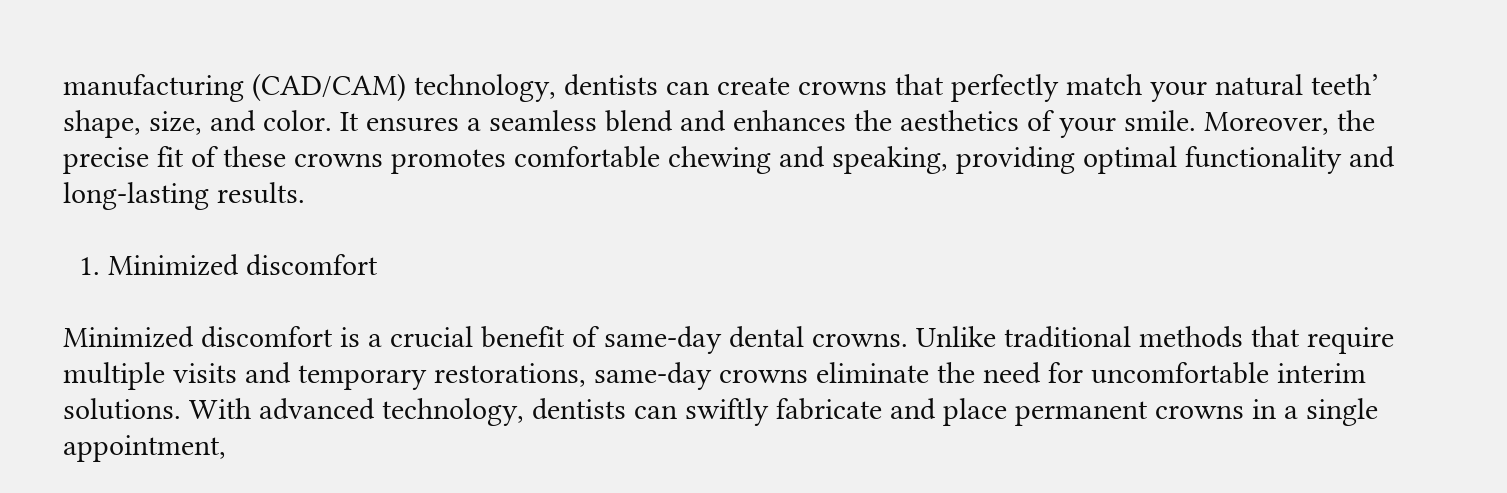manufacturing (CAD/CAM) technology, dentists can create crowns that perfectly match your natural teeth’ shape, size, and color. It ensures a seamless blend and enhances the aesthetics of your smile. Moreover, the precise fit of these crowns promotes comfortable chewing and speaking, providing optimal functionality and long-lasting results.

  1. Minimized discomfort

Minimized discomfort is a crucial benefit of same-day dental crowns. Unlike traditional methods that require multiple visits and temporary restorations, same-day crowns eliminate the need for uncomfortable interim solutions. With advanced technology, dentists can swiftly fabricate and place permanent crowns in a single appointment,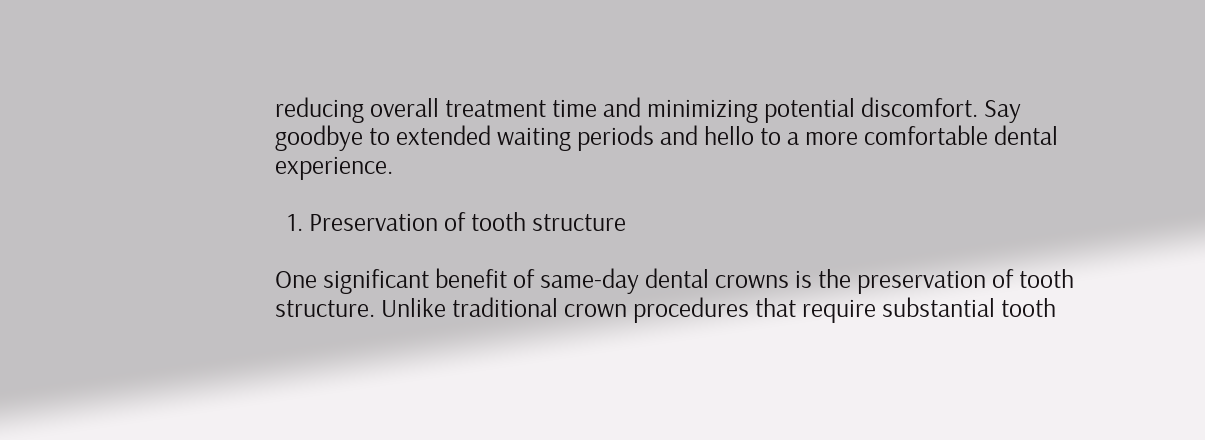reducing overall treatment time and minimizing potential discomfort. Say goodbye to extended waiting periods and hello to a more comfortable dental experience.

  1. Preservation of tooth structure

One significant benefit of same-day dental crowns is the preservation of tooth structure. Unlike traditional crown procedures that require substantial tooth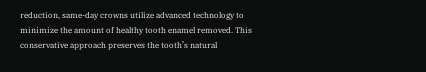reduction, same-day crowns utilize advanced technology to minimize the amount of healthy tooth enamel removed. This conservative approach preserves the tooth’s natural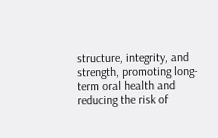structure, integrity, and strength, promoting long-term oral health and reducing the risk of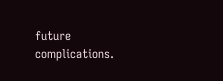future complications.